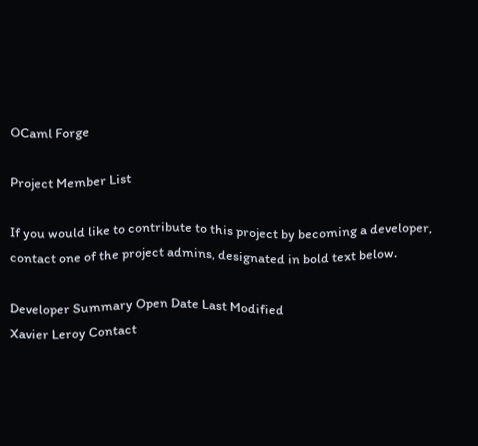OCaml Forge

Project Member List

If you would like to contribute to this project by becoming a developer, contact one of the project admins, designated in bold text below.

Developer Summary Open Date Last Modified
Xavier Leroy Contact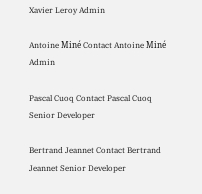Xavier Leroy Admin

Antoine Miné Contact Antoine Miné Admin

Pascal Cuoq Contact Pascal Cuoq Senior Developer

Bertrand Jeannet Contact Bertrand Jeannet Senior Developer